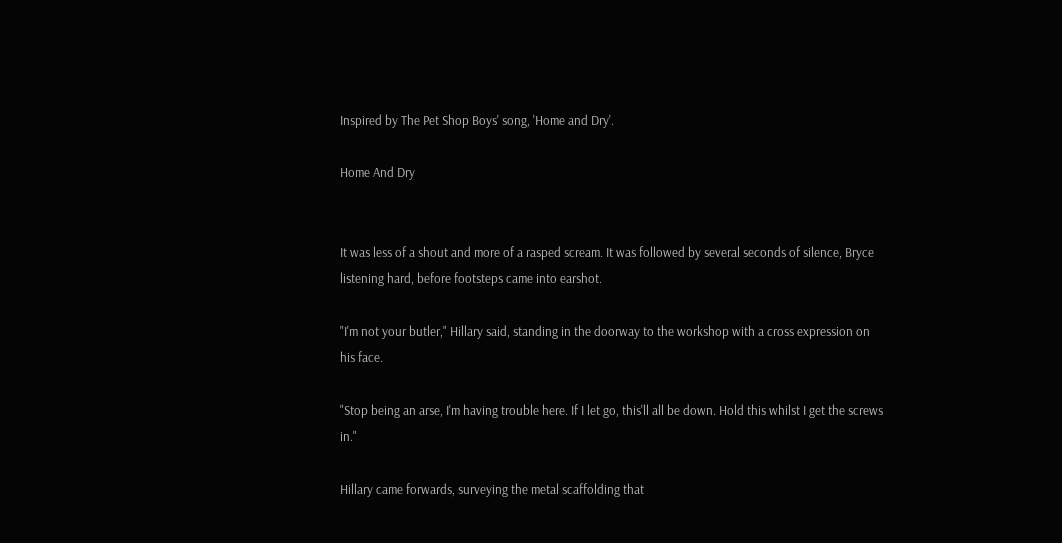Inspired by The Pet Shop Boys' song, 'Home and Dry'.

Home And Dry


It was less of a shout and more of a rasped scream. It was followed by several seconds of silence, Bryce listening hard, before footsteps came into earshot.

"I'm not your butler," Hillary said, standing in the doorway to the workshop with a cross expression on his face.

"Stop being an arse, I'm having trouble here. If I let go, this'll all be down. Hold this whilst I get the screws in."

Hillary came forwards, surveying the metal scaffolding that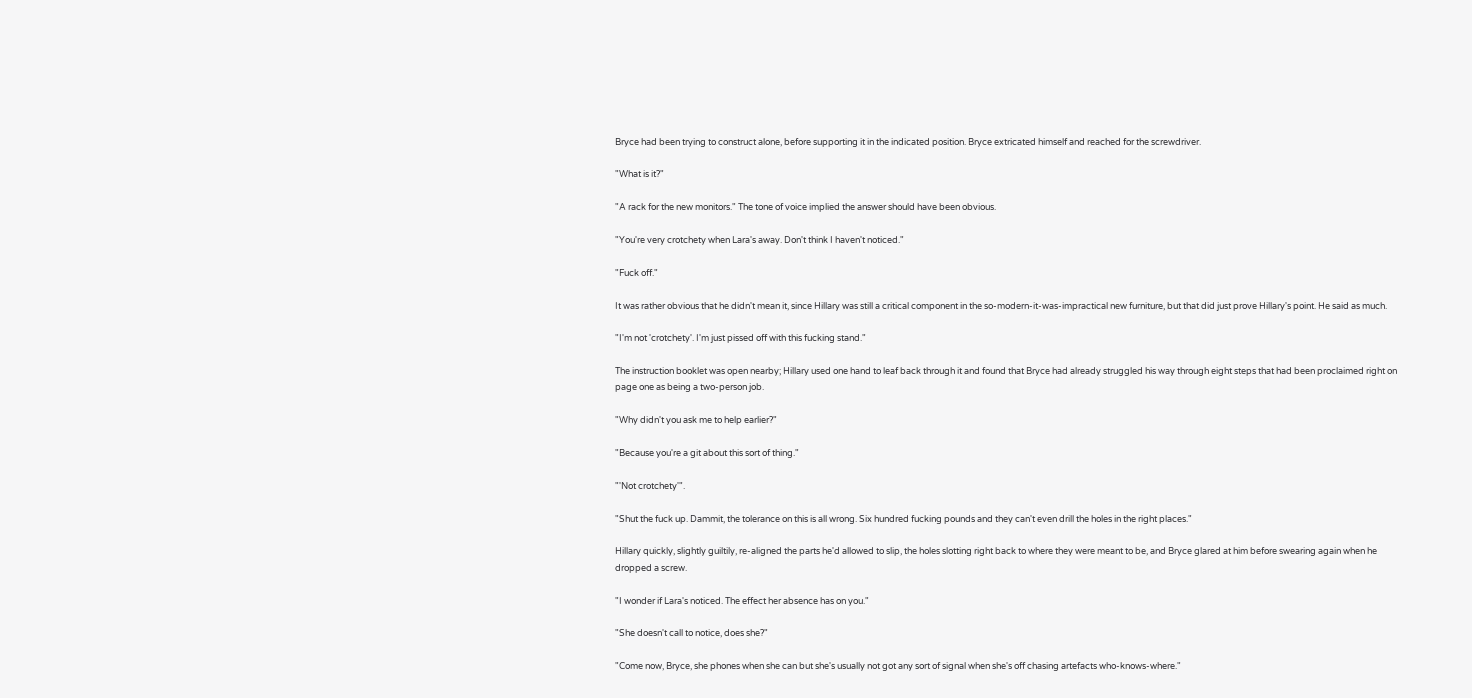Bryce had been trying to construct alone, before supporting it in the indicated position. Bryce extricated himself and reached for the screwdriver.

"What is it?"

"A rack for the new monitors." The tone of voice implied the answer should have been obvious.

"You're very crotchety when Lara's away. Don't think I haven't noticed."

"Fuck off."

It was rather obvious that he didn't mean it, since Hillary was still a critical component in the so-modern-it-was-impractical new furniture, but that did just prove Hillary's point. He said as much.

"I'm not 'crotchety'. I'm just pissed off with this fucking stand."

The instruction booklet was open nearby; Hillary used one hand to leaf back through it and found that Bryce had already struggled his way through eight steps that had been proclaimed right on page one as being a two-person job.

"Why didn't you ask me to help earlier?"

"Because you're a git about this sort of thing."

"'Not crotchety'".

"Shut the fuck up. Dammit, the tolerance on this is all wrong. Six hundred fucking pounds and they can't even drill the holes in the right places."

Hillary quickly, slightly guiltily, re-aligned the parts he'd allowed to slip, the holes slotting right back to where they were meant to be, and Bryce glared at him before swearing again when he dropped a screw.

"I wonder if Lara's noticed. The effect her absence has on you."

"She doesn't call to notice, does she?"

"Come now, Bryce, she phones when she can but she's usually not got any sort of signal when she's off chasing artefacts who-knows-where."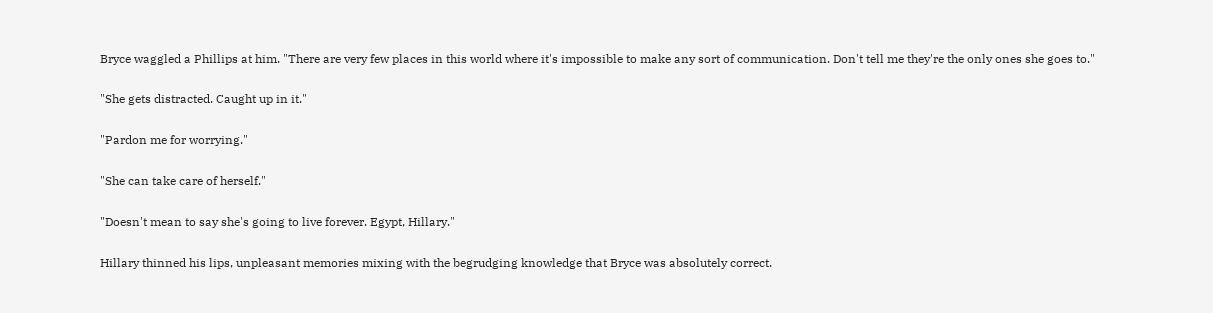Bryce waggled a Phillips at him. "There are very few places in this world where it's impossible to make any sort of communication. Don't tell me they're the only ones she goes to."

"She gets distracted. Caught up in it."

"Pardon me for worrying."

"She can take care of herself."

"Doesn't mean to say she's going to live forever. Egypt, Hillary."

Hillary thinned his lips, unpleasant memories mixing with the begrudging knowledge that Bryce was absolutely correct.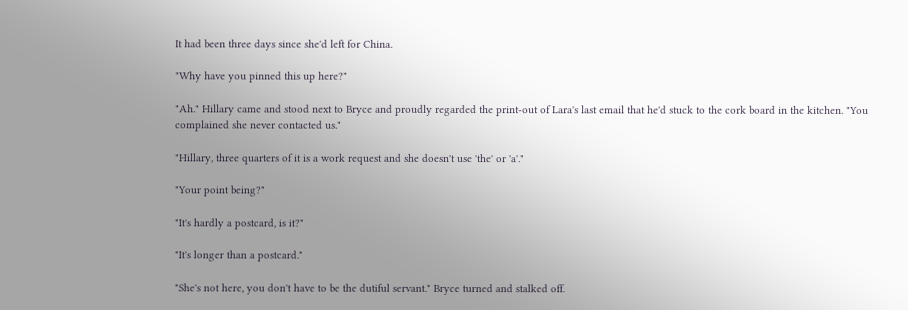It had been three days since she'd left for China.

"Why have you pinned this up here?"

"Ah." Hillary came and stood next to Bryce and proudly regarded the print-out of Lara's last email that he'd stuck to the cork board in the kitchen. "You complained she never contacted us."

"Hillary, three quarters of it is a work request and she doesn't use 'the' or 'a'."

"Your point being?"

"It's hardly a postcard, is it?"

"It's longer than a postcard."

"She's not here, you don't have to be the dutiful servant." Bryce turned and stalked off.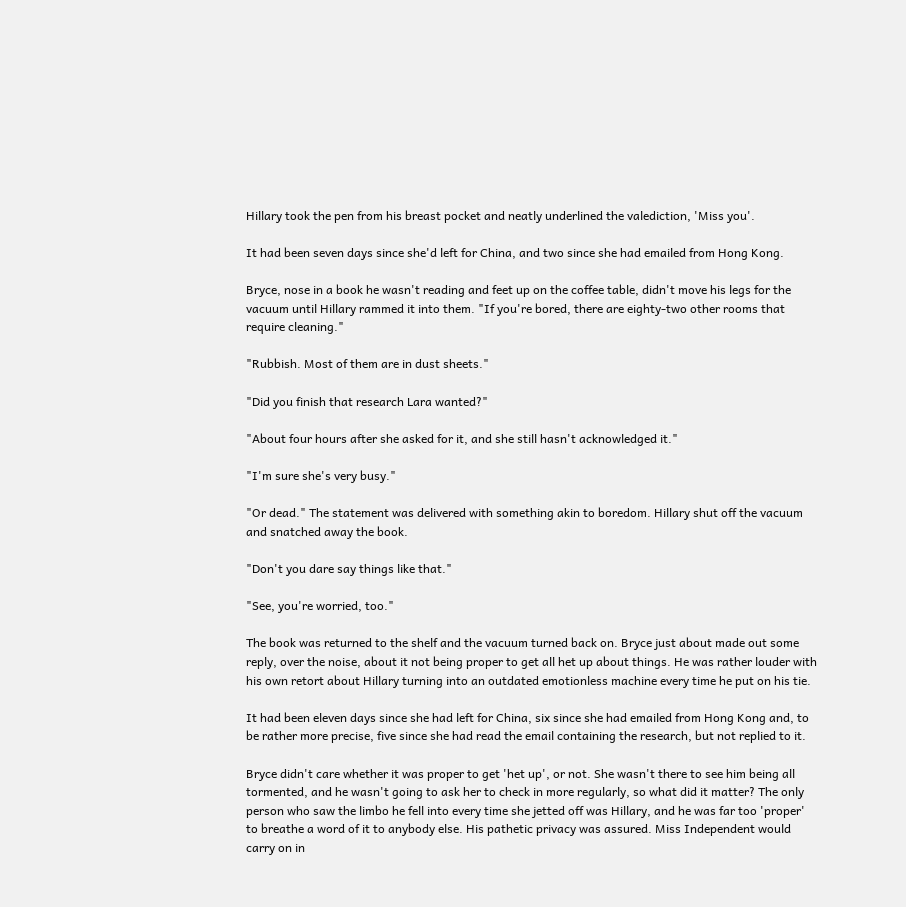Hillary took the pen from his breast pocket and neatly underlined the valediction, 'Miss you'.

It had been seven days since she'd left for China, and two since she had emailed from Hong Kong.

Bryce, nose in a book he wasn't reading and feet up on the coffee table, didn't move his legs for the vacuum until Hillary rammed it into them. "If you're bored, there are eighty-two other rooms that require cleaning."

"Rubbish. Most of them are in dust sheets."

"Did you finish that research Lara wanted?"

"About four hours after she asked for it, and she still hasn't acknowledged it."

"I'm sure she's very busy."

"Or dead." The statement was delivered with something akin to boredom. Hillary shut off the vacuum and snatched away the book.

"Don't you dare say things like that."

"See, you're worried, too."

The book was returned to the shelf and the vacuum turned back on. Bryce just about made out some reply, over the noise, about it not being proper to get all het up about things. He was rather louder with his own retort about Hillary turning into an outdated emotionless machine every time he put on his tie.

It had been eleven days since she had left for China, six since she had emailed from Hong Kong and, to be rather more precise, five since she had read the email containing the research, but not replied to it.

Bryce didn't care whether it was proper to get 'het up', or not. She wasn't there to see him being all tormented, and he wasn't going to ask her to check in more regularly, so what did it matter? The only person who saw the limbo he fell into every time she jetted off was Hillary, and he was far too 'proper' to breathe a word of it to anybody else. His pathetic privacy was assured. Miss Independent would carry on in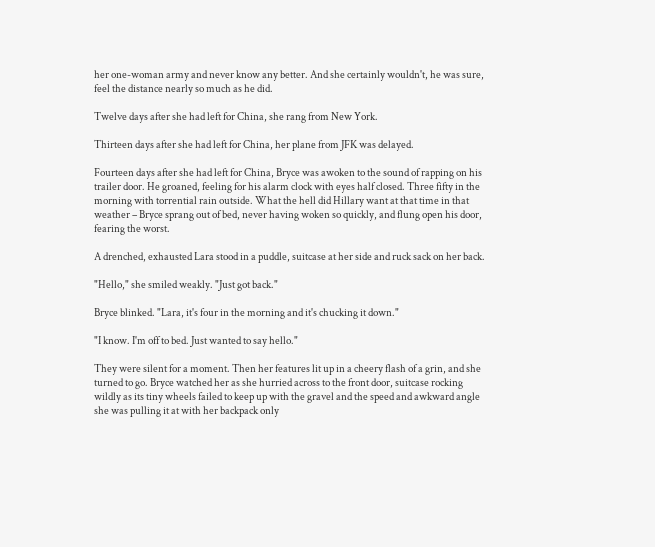her one-woman army and never know any better. And she certainly wouldn't, he was sure, feel the distance nearly so much as he did.

Twelve days after she had left for China, she rang from New York.

Thirteen days after she had left for China, her plane from JFK was delayed.

Fourteen days after she had left for China, Bryce was awoken to the sound of rapping on his trailer door. He groaned, feeling for his alarm clock with eyes half closed. Three fifty in the morning with torrential rain outside. What the hell did Hillary want at that time in that weather – Bryce sprang out of bed, never having woken so quickly, and flung open his door, fearing the worst.

A drenched, exhausted Lara stood in a puddle, suitcase at her side and ruck sack on her back.

"Hello," she smiled weakly. "Just got back."

Bryce blinked. "Lara, it's four in the morning and it's chucking it down."

"I know. I'm off to bed. Just wanted to say hello."

They were silent for a moment. Then her features lit up in a cheery flash of a grin, and she turned to go. Bryce watched her as she hurried across to the front door, suitcase rocking wildly as its tiny wheels failed to keep up with the gravel and the speed and awkward angle she was pulling it at with her backpack only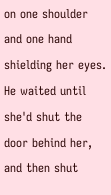on one shoulder and one hand shielding her eyes. He waited until she'd shut the door behind her, and then shut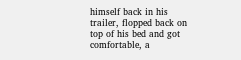himself back in his trailer, flopped back on top of his bed and got comfortable, a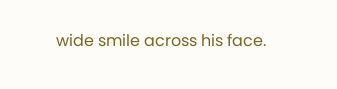wide smile across his face.